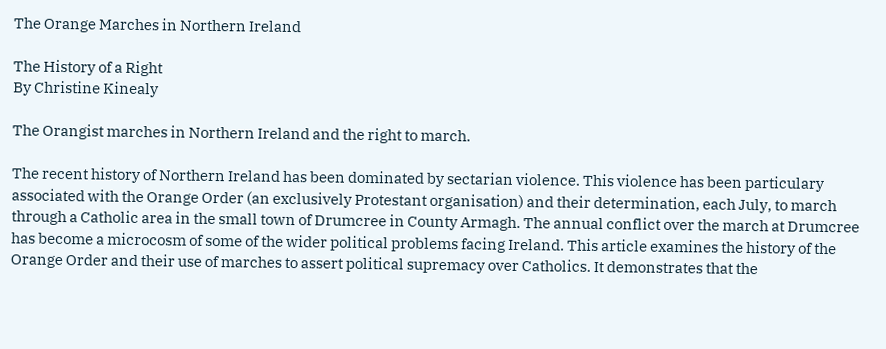The Orange Marches in Northern Ireland

The History of a Right
By Christine Kinealy

The Orangist marches in Northern Ireland and the right to march.

The recent history of Northern Ireland has been dominated by sectarian violence. This violence has been particulary associated with the Orange Order (an exclusively Protestant organisation) and their determination, each July, to march through a Catholic area in the small town of Drumcree in County Armagh. The annual conflict over the march at Drumcree has become a microcosm of some of the wider political problems facing Ireland. This article examines the history of the Orange Order and their use of marches to assert political supremacy over Catholics. It demonstrates that the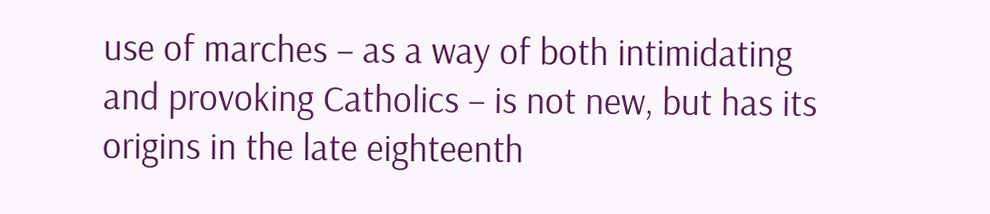use of marches – as a way of both intimidating and provoking Catholics – is not new, but has its origins in the late eighteenth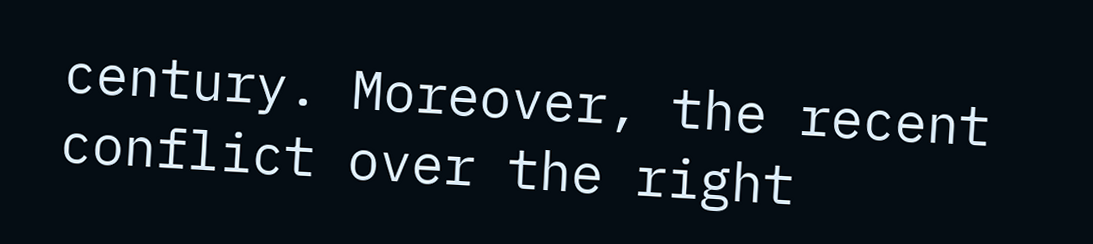century. Moreover, the recent conflict over the right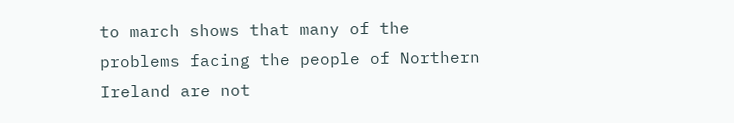to march shows that many of the problems facing the people of Northern Ireland are not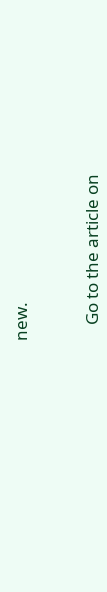new.


    Go to the article on